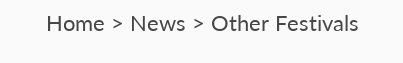Home > News > Other Festivals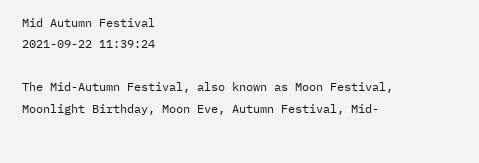Mid Autumn Festival
2021-09-22 11:39:24

The Mid-Autumn Festival, also known as Moon Festival, Moonlight Birthday, Moon Eve, Autumn Festival, Mid-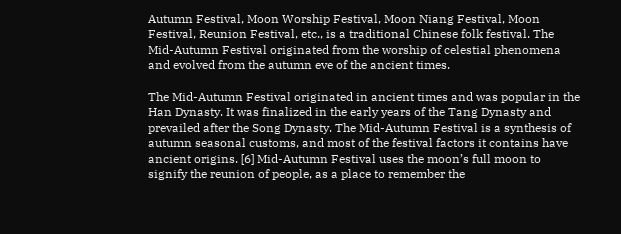Autumn Festival, Moon Worship Festival, Moon Niang Festival, Moon Festival, Reunion Festival, etc., is a traditional Chinese folk festival. The Mid-Autumn Festival originated from the worship of celestial phenomena and evolved from the autumn eve of the ancient times.

The Mid-Autumn Festival originated in ancient times and was popular in the Han Dynasty. It was finalized in the early years of the Tang Dynasty and prevailed after the Song Dynasty. The Mid-Autumn Festival is a synthesis of autumn seasonal customs, and most of the festival factors it contains have ancient origins. [6] Mid-Autumn Festival uses the moon’s full moon to signify the reunion of people, as a place to remember the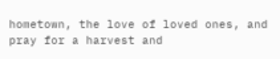hometown, the love of loved ones, and pray for a harvest and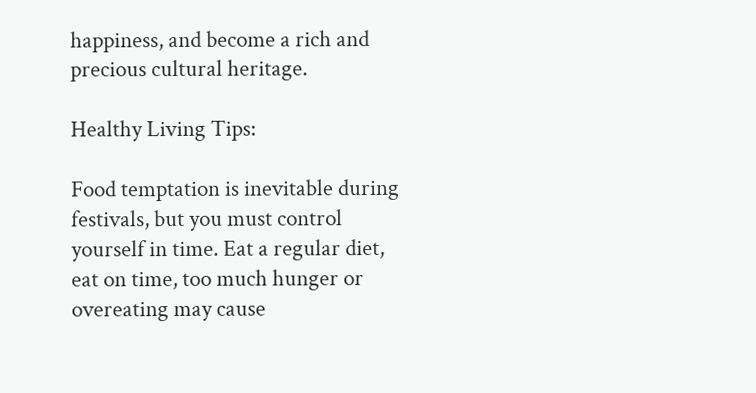happiness, and become a rich and precious cultural heritage.

Healthy Living Tips:

Food temptation is inevitable during festivals, but you must control yourself in time. Eat a regular diet, eat on time, too much hunger or overeating may cause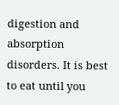digestion and absorption disorders. It is best to eat until you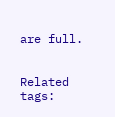are full.


Related tags: